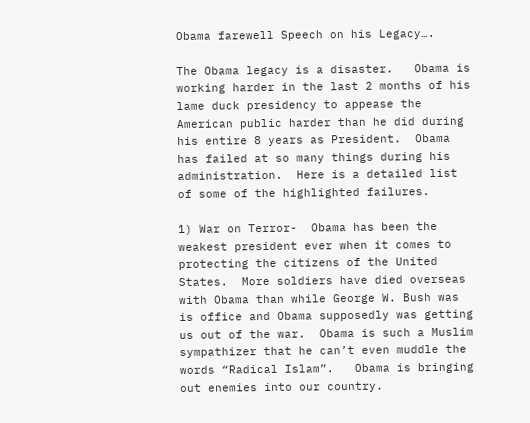Obama farewell Speech on his Legacy….

The Obama legacy is a disaster.   Obama is working harder in the last 2 months of his lame duck presidency to appease the American public harder than he did during his entire 8 years as President.  Obama has failed at so many things during his administration.  Here is a detailed list of some of the highlighted failures.

1) War on Terror-  Obama has been the weakest president ever when it comes to protecting the citizens of the United States.  More soldiers have died overseas with Obama than while George W. Bush was is office and Obama supposedly was getting us out of the war.  Obama is such a Muslim sympathizer that he can’t even muddle the words “Radical Islam”.   Obama is bringing out enemies into our country.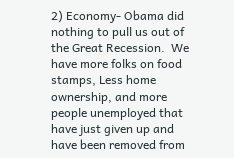2) Economy- Obama did nothing to pull us out of the Great Recession.  We have more folks on food stamps, Less home ownership, and more people unemployed that have just given up and have been removed from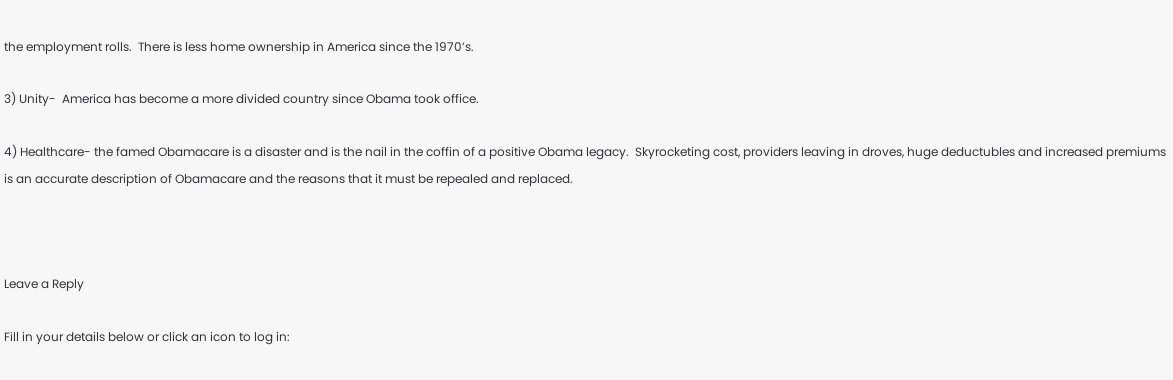the employment rolls.  There is less home ownership in America since the 1970’s.

3) Unity-  America has become a more divided country since Obama took office.

4) Healthcare- the famed Obamacare is a disaster and is the nail in the coffin of a positive Obama legacy.  Skyrocketing cost, providers leaving in droves, huge deductubles and increased premiums is an accurate description of Obamacare and the reasons that it must be repealed and replaced.



Leave a Reply

Fill in your details below or click an icon to log in: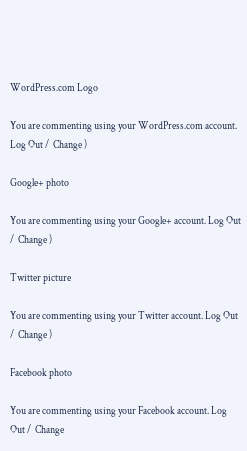WordPress.com Logo

You are commenting using your WordPress.com account. Log Out /  Change )

Google+ photo

You are commenting using your Google+ account. Log Out /  Change )

Twitter picture

You are commenting using your Twitter account. Log Out /  Change )

Facebook photo

You are commenting using your Facebook account. Log Out /  Change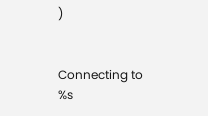)


Connecting to %s